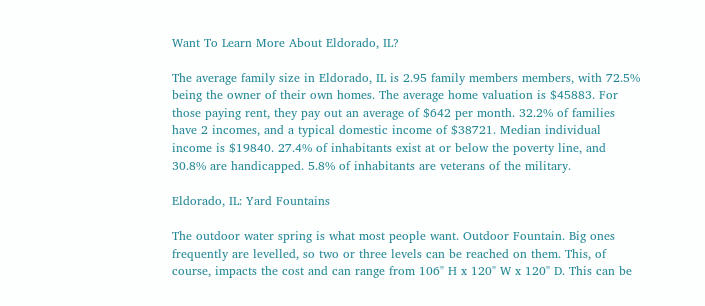Want To Learn More About Eldorado, IL?

The average family size in Eldorado, IL is 2.95 family members members, with 72.5% being the owner of their own homes. The average home valuation is $45883. For those paying rent, they pay out an average of $642 per month. 32.2% of families have 2 incomes, and a typical domestic income of $38721. Median individual income is $19840. 27.4% of inhabitants exist at or below the poverty line, and 30.8% are handicapped. 5.8% of inhabitants are veterans of the military.

Eldorado, IL: Yard Fountains

The outdoor water spring is what most people want. Outdoor Fountain. Big ones frequently are levelled, so two or three levels can be reached on them. This, of course, impacts the cost and can range from 106" H x 120" W x 120" D. This can be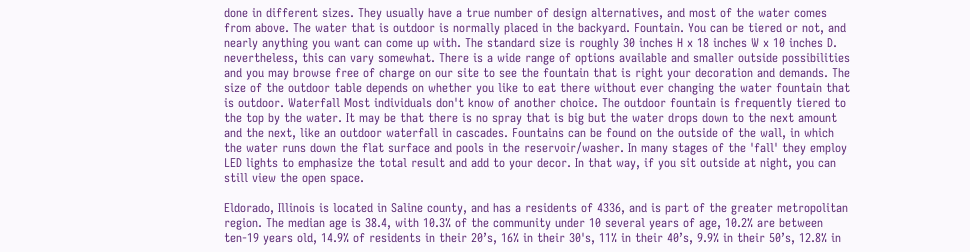done in different sizes. They usually have a true number of design alternatives, and most of the water comes from above. The water that is outdoor is normally placed in the backyard. Fountain. You can be tiered or not, and nearly anything you want can come up with. The standard size is roughly 30 inches H x 18 inches W x 10 inches D. nevertheless, this can vary somewhat. There is a wide range of options available and smaller outside possibilities and you may browse free of charge on our site to see the fountain that is right your decoration and demands. The size of the outdoor table depends on whether you like to eat there without ever changing the water fountain that is outdoor. Waterfall Most individuals don't know of another choice. The outdoor fountain is frequently tiered to the top by the water. It may be that there is no spray that is big but the water drops down to the next amount and the next, like an outdoor waterfall in cascades. Fountains can be found on the outside of the wall, in which the water runs down the flat surface and pools in the reservoir/washer. In many stages of the 'fall' they employ LED lights to emphasize the total result and add to your decor. In that way, if you sit outside at night, you can still view the open space.

Eldorado, Illinois is located in Saline county, and has a residents of 4336, and is part of the greater metropolitan region. The median age is 38.4, with 10.3% of the community under 10 several years of age, 10.2% are between ten-19 years old, 14.9% of residents in their 20’s, 16% in their 30's, 11% in their 40’s, 9.9% in their 50’s, 12.8% in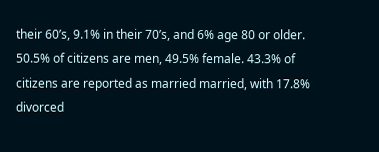their 60’s, 9.1% in their 70’s, and 6% age 80 or older. 50.5% of citizens are men, 49.5% female. 43.3% of citizens are reported as married married, with 17.8% divorced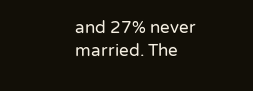and 27% never married. The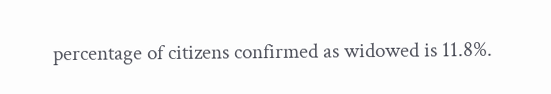percentage of citizens confirmed as widowed is 11.8%.